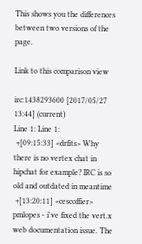This shows you the differences between two versions of the page.

Link to this comparison view

irc:1438293600 [2017/05/27 13:44] (current)
Line 1: Line 1:
 +[09:15:33] <drfits> Why there is no vertex chat in hipchat for example? IRC is so old and outdated in meantime
 +[13:20:11] <cescoffier> pmlopes - i've fixed the vert.x web documentation issue. The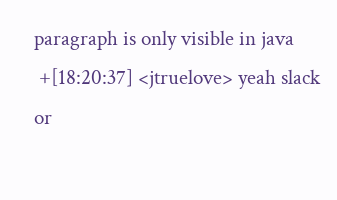paragraph is only visible in java
 +[18:20:37] <jtruelove> yeah slack or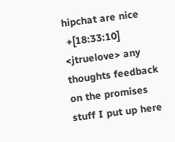hipchat are nice
 +[18:33:10] <jtruelove> any thoughts feedback on the promises stuff I put up here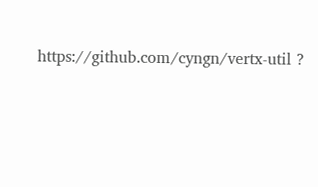https://github.com/cyngn/vertx-util ?